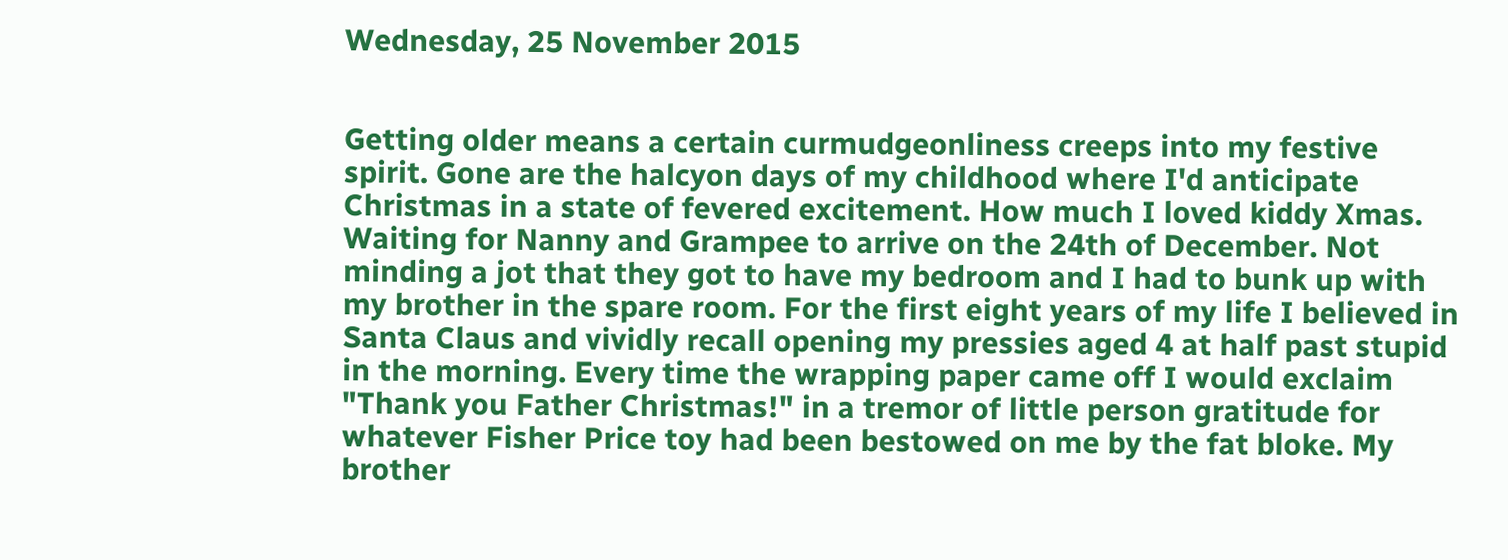Wednesday, 25 November 2015


Getting older means a certain curmudgeonliness creeps into my festive spirit. Gone are the halcyon days of my childhood where I'd anticipate Christmas in a state of fevered excitement. How much I loved kiddy Xmas. Waiting for Nanny and Grampee to arrive on the 24th of December. Not minding a jot that they got to have my bedroom and I had to bunk up with my brother in the spare room. For the first eight years of my life I believed in Santa Claus and vividly recall opening my pressies aged 4 at half past stupid in the morning. Every time the wrapping paper came off I would exclaim "Thank you Father Christmas!" in a tremor of little person gratitude for whatever Fisher Price toy had been bestowed on me by the fat bloke. My brother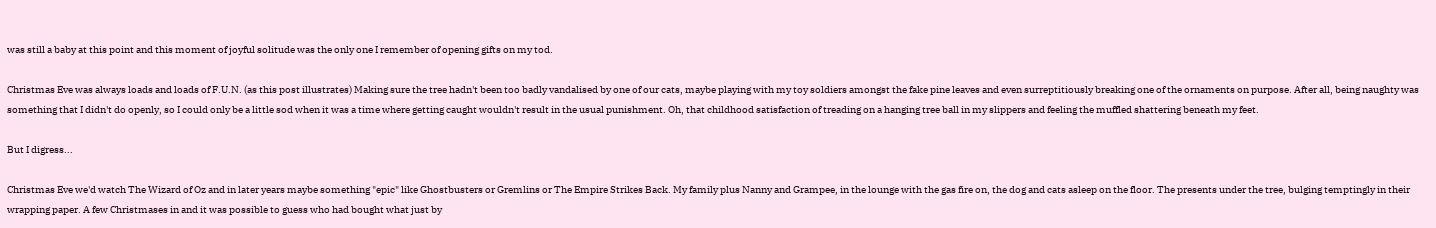was still a baby at this point and this moment of joyful solitude was the only one I remember of opening gifts on my tod.

Christmas Eve was always loads and loads of F.U.N. (as this post illustrates) Making sure the tree hadn't been too badly vandalised by one of our cats, maybe playing with my toy soldiers amongst the fake pine leaves and even surreptitiously breaking one of the ornaments on purpose. After all, being naughty was something that I didn't do openly, so I could only be a little sod when it was a time where getting caught wouldn't result in the usual punishment. Oh, that childhood satisfaction of treading on a hanging tree ball in my slippers and feeling the muffled shattering beneath my feet.

But I digress...

Christmas Eve we'd watch The Wizard of Oz and in later years maybe something "epic" like Ghostbusters or Gremlins or The Empire Strikes Back. My family plus Nanny and Grampee, in the lounge with the gas fire on, the dog and cats asleep on the floor. The presents under the tree, bulging temptingly in their wrapping paper. A few Christmases in and it was possible to guess who had bought what just by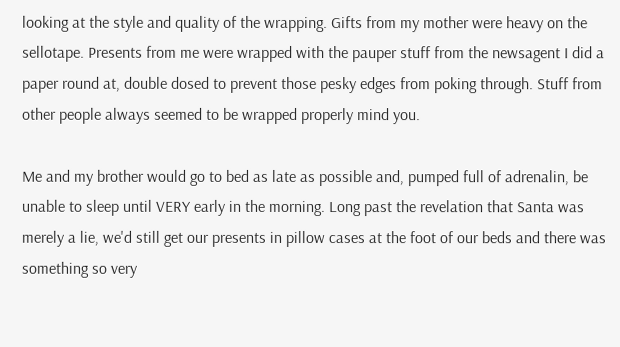looking at the style and quality of the wrapping. Gifts from my mother were heavy on the sellotape. Presents from me were wrapped with the pauper stuff from the newsagent I did a paper round at, double dosed to prevent those pesky edges from poking through. Stuff from other people always seemed to be wrapped properly mind you.

Me and my brother would go to bed as late as possible and, pumped full of adrenalin, be unable to sleep until VERY early in the morning. Long past the revelation that Santa was merely a lie, we'd still get our presents in pillow cases at the foot of our beds and there was something so very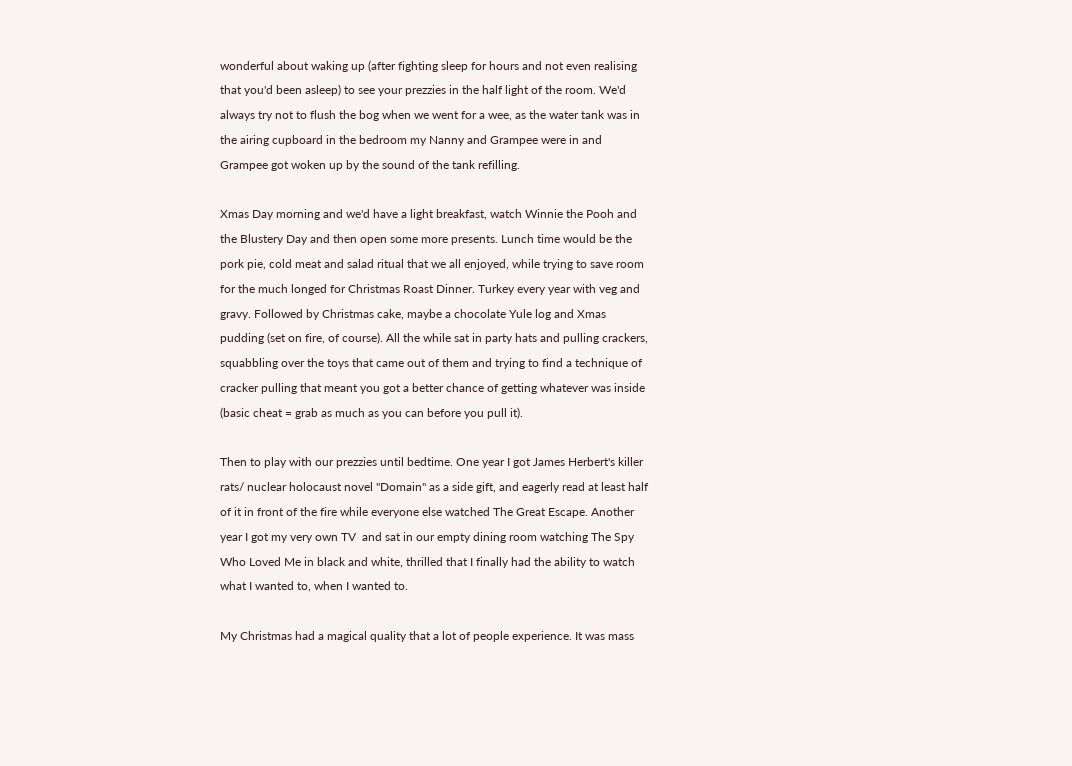wonderful about waking up (after fighting sleep for hours and not even realising that you'd been asleep) to see your prezzies in the half light of the room. We'd always try not to flush the bog when we went for a wee, as the water tank was in the airing cupboard in the bedroom my Nanny and Grampee were in and Grampee got woken up by the sound of the tank refilling.

Xmas Day morning and we'd have a light breakfast, watch Winnie the Pooh and the Blustery Day and then open some more presents. Lunch time would be the pork pie, cold meat and salad ritual that we all enjoyed, while trying to save room for the much longed for Christmas Roast Dinner. Turkey every year with veg and gravy. Followed by Christmas cake, maybe a chocolate Yule log and Xmas pudding (set on fire, of course). All the while sat in party hats and pulling crackers, squabbling over the toys that came out of them and trying to find a technique of cracker pulling that meant you got a better chance of getting whatever was inside (basic cheat = grab as much as you can before you pull it).

Then to play with our prezzies until bedtime. One year I got James Herbert's killer rats/ nuclear holocaust novel "Domain" as a side gift, and eagerly read at least half of it in front of the fire while everyone else watched The Great Escape. Another year I got my very own TV  and sat in our empty dining room watching The Spy Who Loved Me in black and white, thrilled that I finally had the ability to watch what I wanted to, when I wanted to.

My Christmas had a magical quality that a lot of people experience. It was mass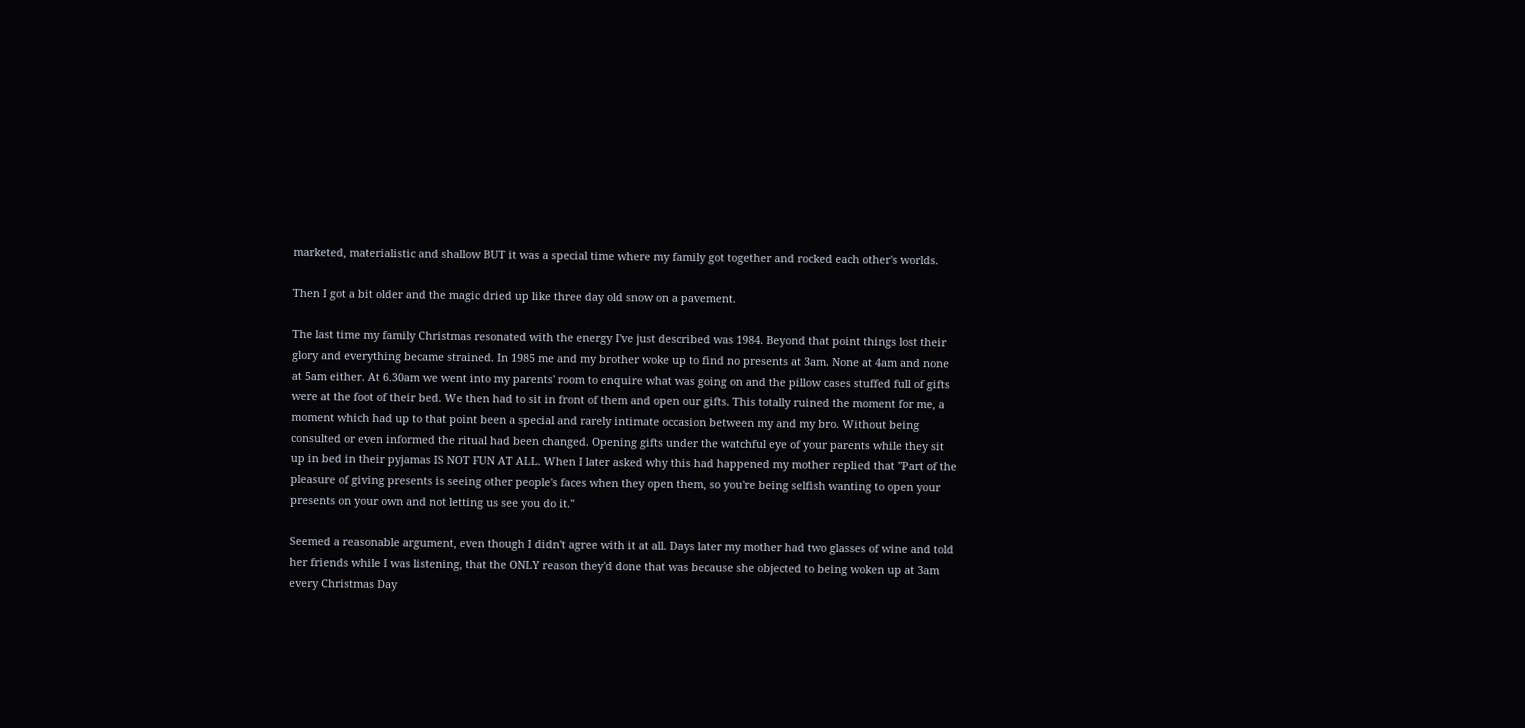marketed, materialistic and shallow BUT it was a special time where my family got together and rocked each other's worlds.

Then I got a bit older and the magic dried up like three day old snow on a pavement.

The last time my family Christmas resonated with the energy I've just described was 1984. Beyond that point things lost their glory and everything became strained. In 1985 me and my brother woke up to find no presents at 3am. None at 4am and none at 5am either. At 6.30am we went into my parents' room to enquire what was going on and the pillow cases stuffed full of gifts were at the foot of their bed. We then had to sit in front of them and open our gifts. This totally ruined the moment for me, a moment which had up to that point been a special and rarely intimate occasion between my and my bro. Without being consulted or even informed the ritual had been changed. Opening gifts under the watchful eye of your parents while they sit up in bed in their pyjamas IS NOT FUN AT ALL. When I later asked why this had happened my mother replied that "Part of the pleasure of giving presents is seeing other people's faces when they open them, so you're being selfish wanting to open your presents on your own and not letting us see you do it."

Seemed a reasonable argument, even though I didn't agree with it at all. Days later my mother had two glasses of wine and told her friends while I was listening, that the ONLY reason they'd done that was because she objected to being woken up at 3am every Christmas Day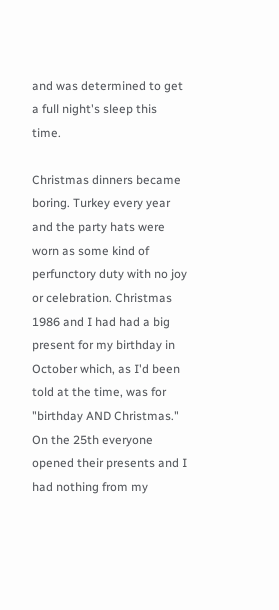and was determined to get a full night's sleep this time.

Christmas dinners became boring. Turkey every year and the party hats were worn as some kind of perfunctory duty with no joy or celebration. Christmas 1986 and I had had a big present for my birthday in October which, as I'd been told at the time, was for "birthday AND Christmas." On the 25th everyone opened their presents and I had nothing from my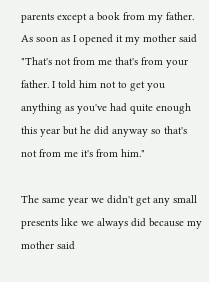parents except a book from my father. As soon as I opened it my mother said "That's not from me that's from your father. I told him not to get you anything as you've had quite enough this year but he did anyway so that's not from me it's from him."

The same year we didn't get any small presents like we always did because my mother said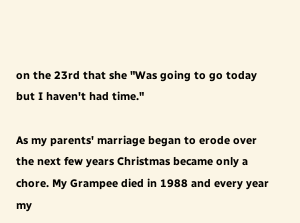on the 23rd that she "Was going to go today but I haven't had time."

As my parents' marriage began to erode over the next few years Christmas became only a chore. My Grampee died in 1988 and every year my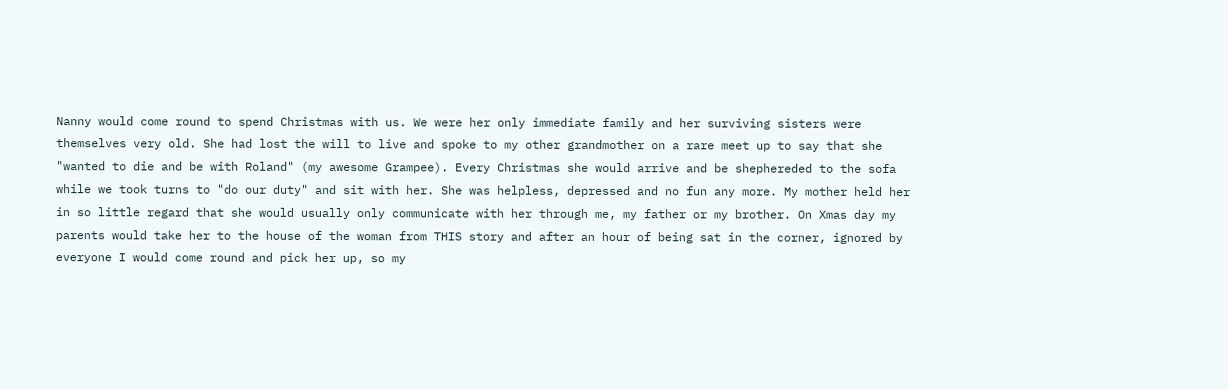Nanny would come round to spend Christmas with us. We were her only immediate family and her surviving sisters were themselves very old. She had lost the will to live and spoke to my other grandmother on a rare meet up to say that she "wanted to die and be with Roland" (my awesome Grampee). Every Christmas she would arrive and be shephereded to the sofa while we took turns to "do our duty" and sit with her. She was helpless, depressed and no fun any more. My mother held her in so little regard that she would usually only communicate with her through me, my father or my brother. On Xmas day my parents would take her to the house of the woman from THIS story and after an hour of being sat in the corner, ignored by everyone I would come round and pick her up, so my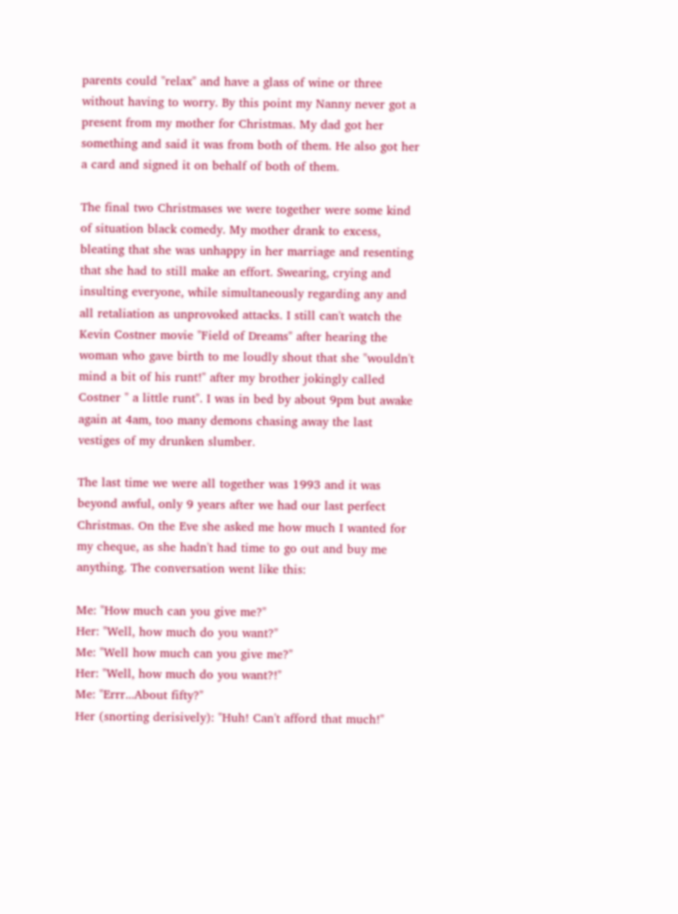parents could "relax" and have a glass of wine or three without having to worry. By this point my Nanny never got a present from my mother for Christmas. My dad got her something and said it was from both of them. He also got her a card and signed it on behalf of both of them.

The final two Christmases we were together were some kind of situation black comedy. My mother drank to excess, bleating that she was unhappy in her marriage and resenting that she had to still make an effort. Swearing, crying and insulting everyone, while simultaneously regarding any and all retaliation as unprovoked attacks. I still can't watch the Kevin Costner movie "Field of Dreams" after hearing the woman who gave birth to me loudly shout that she "wouldn't mind a bit of his runt!" after my brother jokingly called Costner " a little runt". I was in bed by about 9pm but awake again at 4am, too many demons chasing away the last vestiges of my drunken slumber.

The last time we were all together was 1993 and it was beyond awful, only 9 years after we had our last perfect Christmas. On the Eve she asked me how much I wanted for my cheque, as she hadn't had time to go out and buy me anything. The conversation went like this:

Me: "How much can you give me?"
Her: "Well, how much do you want?"
Me: "Well how much can you give me?"
Her: "Well, how much do you want?!"
Me: "Errr...About fifty?"
Her (snorting derisively): "Huh! Can't afford that much!"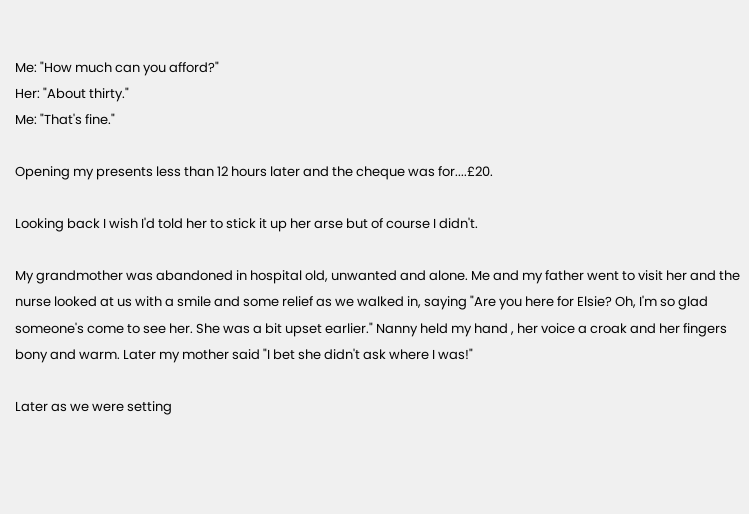Me: "How much can you afford?"
Her: "About thirty."
Me: "That's fine."

Opening my presents less than 12 hours later and the cheque was for....£20.

Looking back I wish I'd told her to stick it up her arse but of course I didn't.

My grandmother was abandoned in hospital old, unwanted and alone. Me and my father went to visit her and the nurse looked at us with a smile and some relief as we walked in, saying "Are you here for Elsie? Oh, I'm so glad someone's come to see her. She was a bit upset earlier." Nanny held my hand , her voice a croak and her fingers bony and warm. Later my mother said "I bet she didn't ask where I was!"

Later as we were setting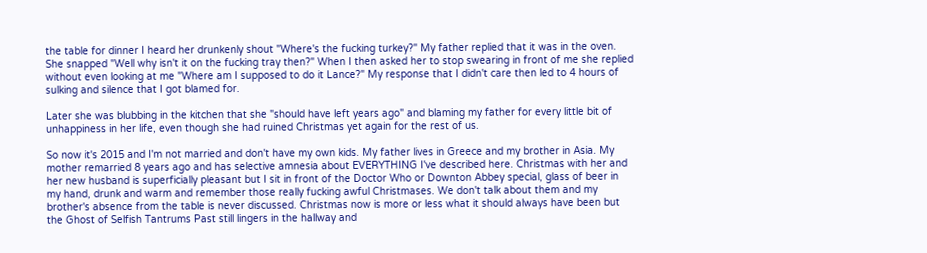the table for dinner I heard her drunkenly shout "Where's the fucking turkey?" My father replied that it was in the oven. She snapped "Well why isn't it on the fucking tray then?" When I then asked her to stop swearing in front of me she replied without even looking at me "Where am I supposed to do it Lance?" My response that I didn't care then led to 4 hours of sulking and silence that I got blamed for.

Later she was blubbing in the kitchen that she "should have left years ago" and blaming my father for every little bit of unhappiness in her life, even though she had ruined Christmas yet again for the rest of us.

So now it's 2015 and I'm not married and don't have my own kids. My father lives in Greece and my brother in Asia. My mother remarried 8 years ago and has selective amnesia about EVERYTHING I've described here. Christmas with her and her new husband is superficially pleasant but I sit in front of the Doctor Who or Downton Abbey special, glass of beer in my hand, drunk and warm and remember those really fucking awful Christmases. We don't talk about them and my brother's absence from the table is never discussed. Christmas now is more or less what it should always have been but the Ghost of Selfish Tantrums Past still lingers in the hallway and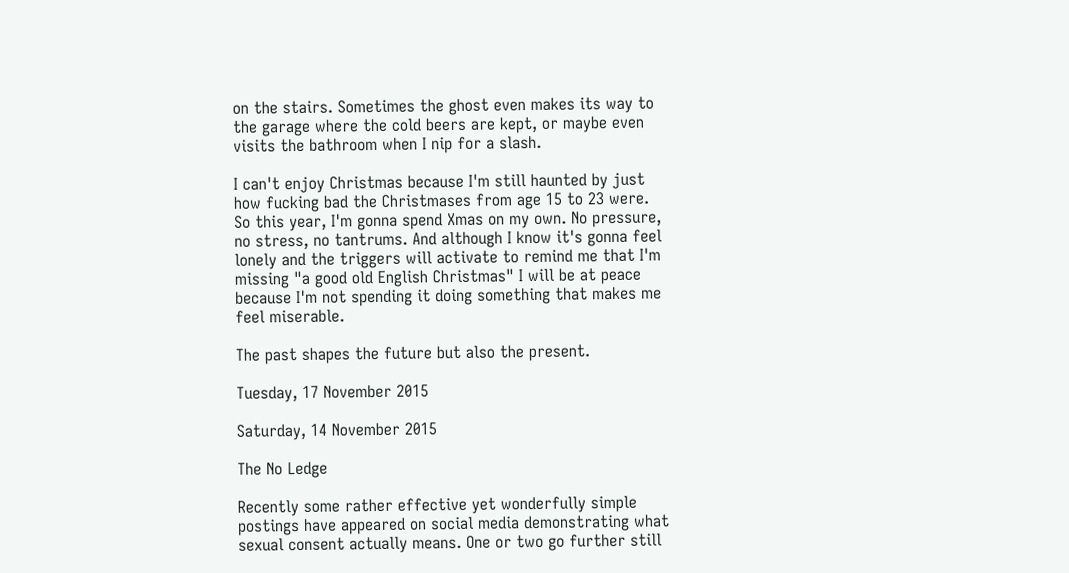on the stairs. Sometimes the ghost even makes its way to the garage where the cold beers are kept, or maybe even visits the bathroom when I nip for a slash.

I can't enjoy Christmas because I'm still haunted by just how fucking bad the Christmases from age 15 to 23 were. So this year, I'm gonna spend Xmas on my own. No pressure, no stress, no tantrums. And although I know it's gonna feel lonely and the triggers will activate to remind me that I'm missing "a good old English Christmas" I will be at peace because I'm not spending it doing something that makes me feel miserable.

The past shapes the future but also the present.

Tuesday, 17 November 2015

Saturday, 14 November 2015

The No Ledge

Recently some rather effective yet wonderfully simple postings have appeared on social media demonstrating what sexual consent actually means. One or two go further still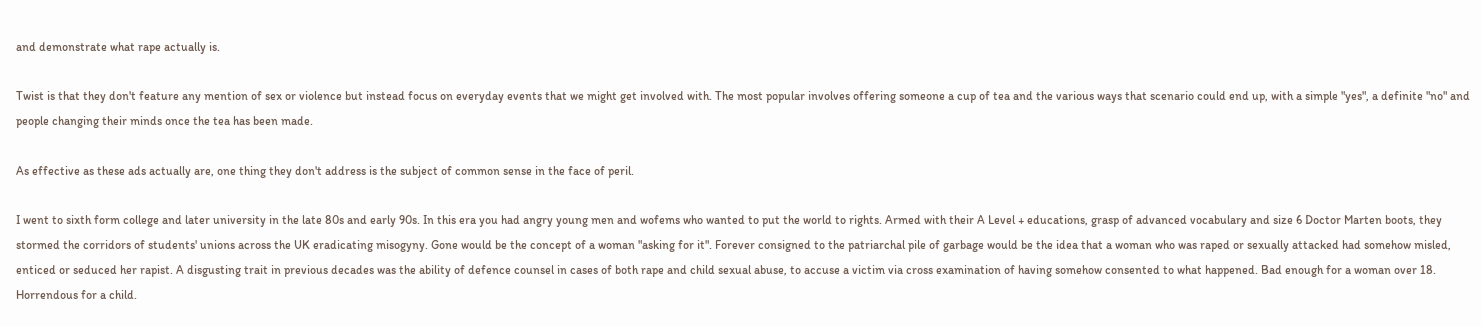and demonstrate what rape actually is.

Twist is that they don't feature any mention of sex or violence but instead focus on everyday events that we might get involved with. The most popular involves offering someone a cup of tea and the various ways that scenario could end up, with a simple "yes", a definite "no" and people changing their minds once the tea has been made.

As effective as these ads actually are, one thing they don't address is the subject of common sense in the face of peril.

I went to sixth form college and later university in the late 80s and early 90s. In this era you had angry young men and wofems who wanted to put the world to rights. Armed with their A Level + educations, grasp of advanced vocabulary and size 6 Doctor Marten boots, they stormed the corridors of students' unions across the UK eradicating misogyny. Gone would be the concept of a woman "asking for it". Forever consigned to the patriarchal pile of garbage would be the idea that a woman who was raped or sexually attacked had somehow misled, enticed or seduced her rapist. A disgusting trait in previous decades was the ability of defence counsel in cases of both rape and child sexual abuse, to accuse a victim via cross examination of having somehow consented to what happened. Bad enough for a woman over 18. Horrendous for a child.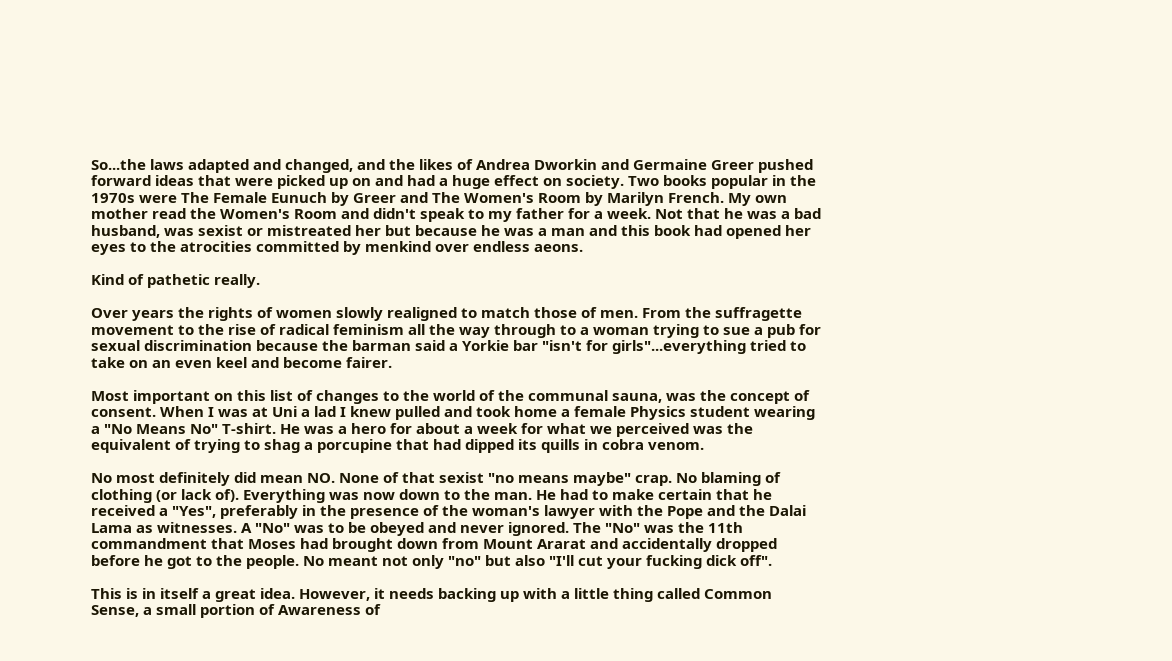So...the laws adapted and changed, and the likes of Andrea Dworkin and Germaine Greer pushed forward ideas that were picked up on and had a huge effect on society. Two books popular in the 1970s were The Female Eunuch by Greer and The Women's Room by Marilyn French. My own mother read the Women's Room and didn't speak to my father for a week. Not that he was a bad husband, was sexist or mistreated her but because he was a man and this book had opened her eyes to the atrocities committed by menkind over endless aeons.

Kind of pathetic really.

Over years the rights of women slowly realigned to match those of men. From the suffragette movement to the rise of radical feminism all the way through to a woman trying to sue a pub for sexual discrimination because the barman said a Yorkie bar "isn't for girls"...everything tried to take on an even keel and become fairer.

Most important on this list of changes to the world of the communal sauna, was the concept of consent. When I was at Uni a lad I knew pulled and took home a female Physics student wearing a "No Means No" T-shirt. He was a hero for about a week for what we perceived was the equivalent of trying to shag a porcupine that had dipped its quills in cobra venom.

No most definitely did mean NO. None of that sexist "no means maybe" crap. No blaming of clothing (or lack of). Everything was now down to the man. He had to make certain that he received a "Yes", preferably in the presence of the woman's lawyer with the Pope and the Dalai Lama as witnesses. A "No" was to be obeyed and never ignored. The "No" was the 11th commandment that Moses had brought down from Mount Ararat and accidentally dropped before he got to the people. No meant not only "no" but also "I'll cut your fucking dick off".

This is in itself a great idea. However, it needs backing up with a little thing called Common Sense, a small portion of Awareness of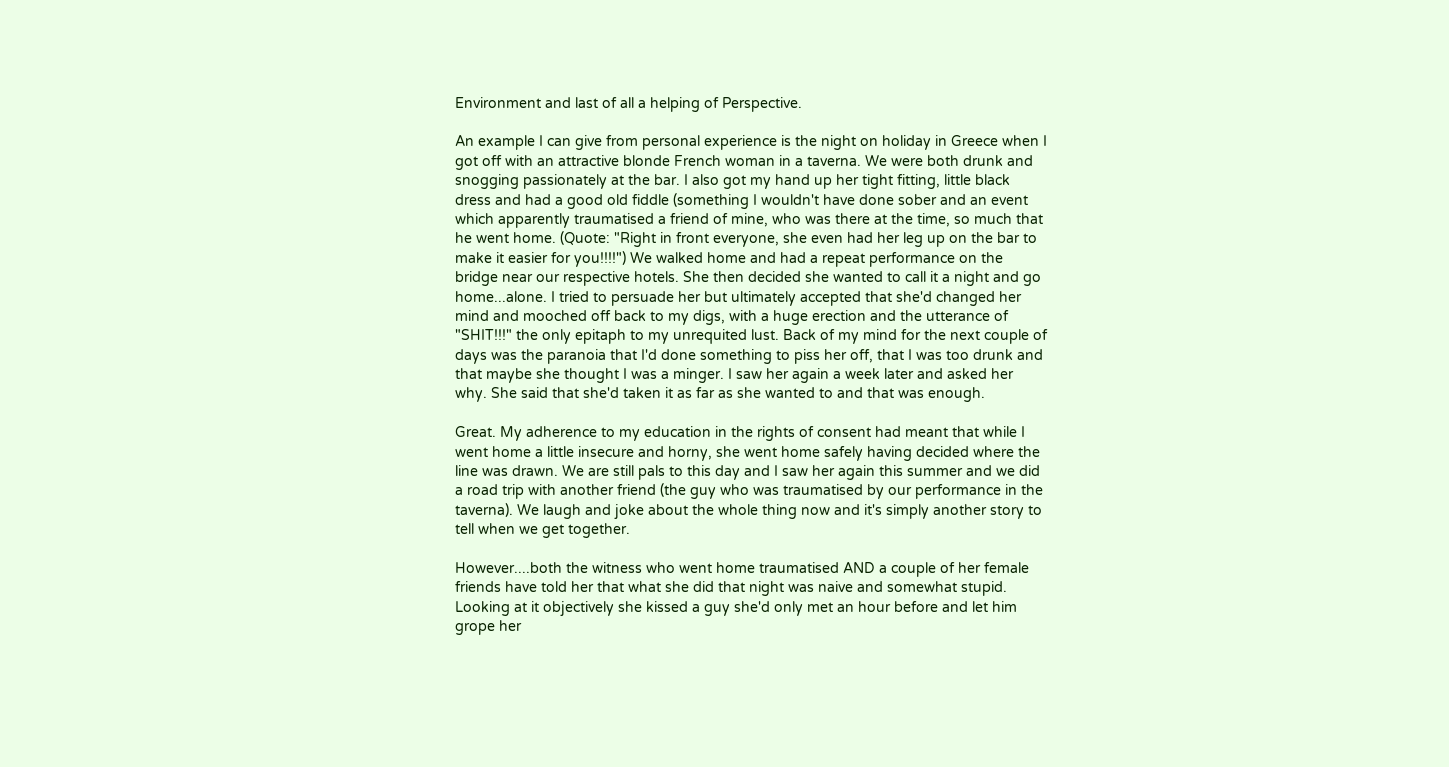Environment and last of all a helping of Perspective.

An example I can give from personal experience is the night on holiday in Greece when I got off with an attractive blonde French woman in a taverna. We were both drunk and snogging passionately at the bar. I also got my hand up her tight fitting, little black dress and had a good old fiddle (something I wouldn't have done sober and an event which apparently traumatised a friend of mine, who was there at the time, so much that he went home. (Quote: "Right in front everyone, she even had her leg up on the bar to make it easier for you!!!!") We walked home and had a repeat performance on the bridge near our respective hotels. She then decided she wanted to call it a night and go home...alone. I tried to persuade her but ultimately accepted that she'd changed her mind and mooched off back to my digs, with a huge erection and the utterance of "SHIT!!!" the only epitaph to my unrequited lust. Back of my mind for the next couple of days was the paranoia that I'd done something to piss her off, that I was too drunk and that maybe she thought I was a minger. I saw her again a week later and asked her why. She said that she'd taken it as far as she wanted to and that was enough.

Great. My adherence to my education in the rights of consent had meant that while I went home a little insecure and horny, she went home safely having decided where the line was drawn. We are still pals to this day and I saw her again this summer and we did a road trip with another friend (the guy who was traumatised by our performance in the taverna). We laugh and joke about the whole thing now and it's simply another story to tell when we get together.

However....both the witness who went home traumatised AND a couple of her female friends have told her that what she did that night was naive and somewhat stupid. Looking at it objectively she kissed a guy she'd only met an hour before and let him grope her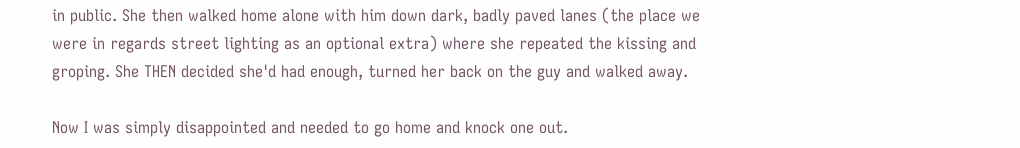in public. She then walked home alone with him down dark, badly paved lanes (the place we were in regards street lighting as an optional extra) where she repeated the kissing and groping. She THEN decided she'd had enough, turned her back on the guy and walked away.

Now I was simply disappointed and needed to go home and knock one out.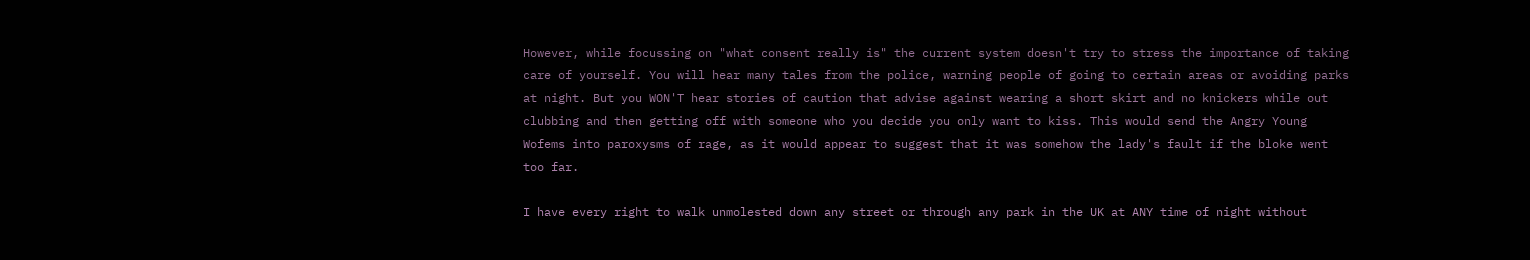However, while focussing on "what consent really is" the current system doesn't try to stress the importance of taking care of yourself. You will hear many tales from the police, warning people of going to certain areas or avoiding parks at night. But you WON'T hear stories of caution that advise against wearing a short skirt and no knickers while out clubbing and then getting off with someone who you decide you only want to kiss. This would send the Angry Young Wofems into paroxysms of rage, as it would appear to suggest that it was somehow the lady's fault if the bloke went too far.

I have every right to walk unmolested down any street or through any park in the UK at ANY time of night without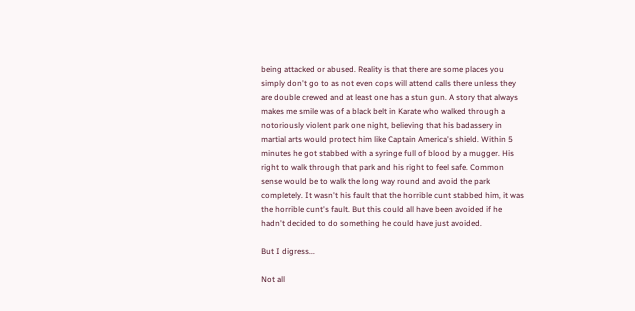being attacked or abused. Reality is that there are some places you simply don't go to as not even cops will attend calls there unless they are double crewed and at least one has a stun gun. A story that always makes me smile was of a black belt in Karate who walked through a notoriously violent park one night, believing that his badassery in martial arts would protect him like Captain America's shield. Within 5 minutes he got stabbed with a syringe full of blood by a mugger. His right to walk through that park and his right to feel safe. Common sense would be to walk the long way round and avoid the park completely. It wasn't his fault that the horrible cunt stabbed him, it was the horrible cunt's fault. But this could all have been avoided if he hadn't decided to do something he could have just avoided.

But I digress...

Not all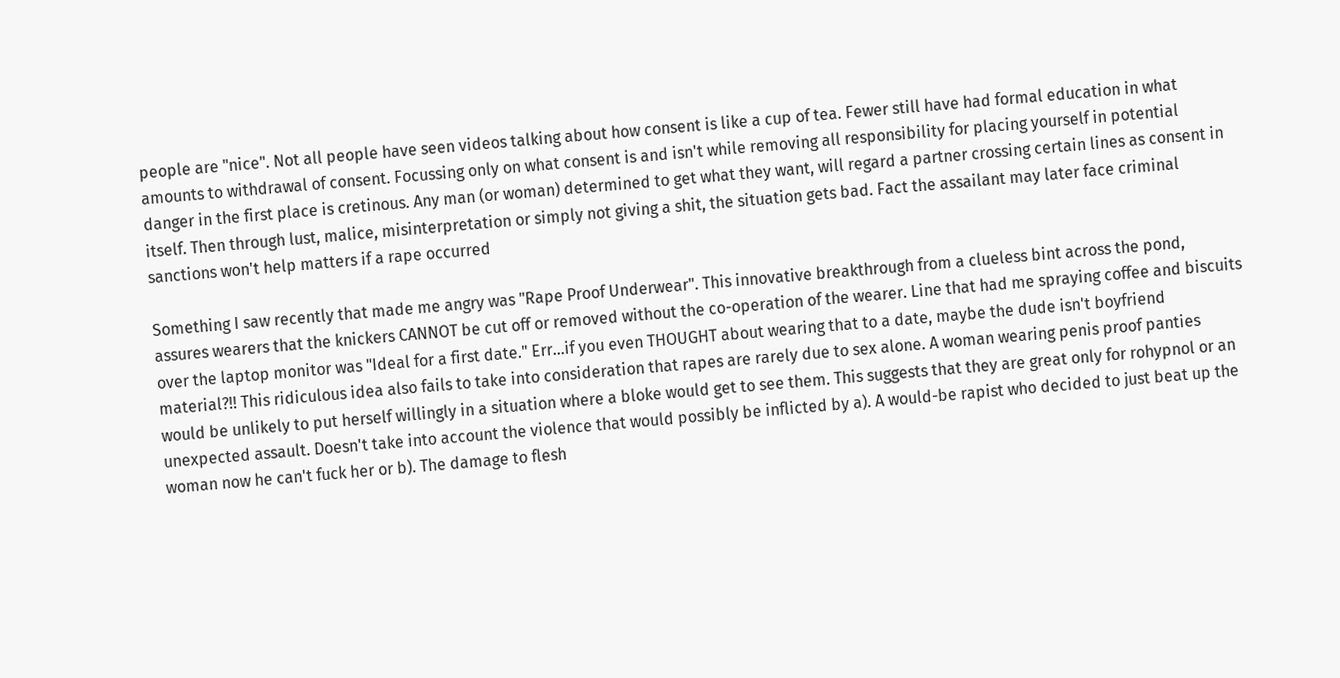people are "nice". Not all people have seen videos talking about how consent is like a cup of tea. Fewer still have had formal education in what amounts to withdrawal of consent. Focussing only on what consent is and isn't while removing all responsibility for placing yourself in potential danger in the first place is cretinous. Any man (or woman) determined to get what they want, will regard a partner crossing certain lines as consent in itself. Then through lust, malice, misinterpretation or simply not giving a shit, the situation gets bad. Fact the assailant may later face criminal sanctions won't help matters if a rape occurred

Something I saw recently that made me angry was "Rape Proof Underwear". This innovative breakthrough from a clueless bint across the pond, assures wearers that the knickers CANNOT be cut off or removed without the co-operation of the wearer. Line that had me spraying coffee and biscuits over the laptop monitor was "Ideal for a first date." Err...if you even THOUGHT about wearing that to a date, maybe the dude isn't boyfriend material?!! This ridiculous idea also fails to take into consideration that rapes are rarely due to sex alone. A woman wearing penis proof panties would be unlikely to put herself willingly in a situation where a bloke would get to see them. This suggests that they are great only for rohypnol or an unexpected assault. Doesn't take into account the violence that would possibly be inflicted by a). A would-be rapist who decided to just beat up the woman now he can't fuck her or b). The damage to flesh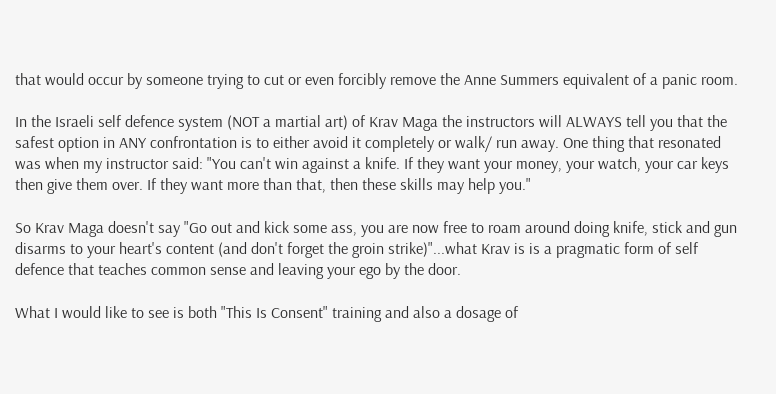that would occur by someone trying to cut or even forcibly remove the Anne Summers equivalent of a panic room.

In the Israeli self defence system (NOT a martial art) of Krav Maga the instructors will ALWAYS tell you that the safest option in ANY confrontation is to either avoid it completely or walk/ run away. One thing that resonated was when my instructor said: "You can't win against a knife. If they want your money, your watch, your car keys then give them over. If they want more than that, then these skills may help you."

So Krav Maga doesn't say "Go out and kick some ass, you are now free to roam around doing knife, stick and gun disarms to your heart's content (and don't forget the groin strike)"...what Krav is is a pragmatic form of self defence that teaches common sense and leaving your ego by the door.

What I would like to see is both "This Is Consent" training and also a dosage of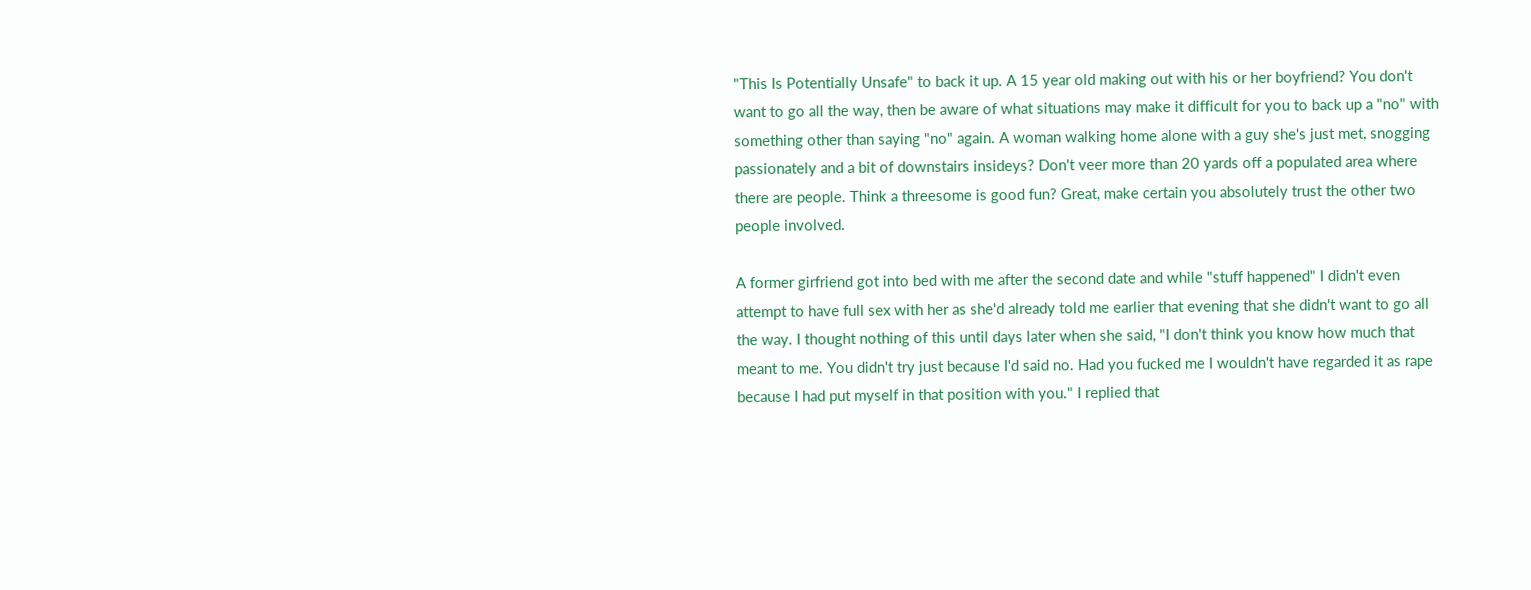"This Is Potentially Unsafe" to back it up. A 15 year old making out with his or her boyfriend? You don't want to go all the way, then be aware of what situations may make it difficult for you to back up a "no" with something other than saying "no" again. A woman walking home alone with a guy she's just met, snogging passionately and a bit of downstairs insideys? Don't veer more than 20 yards off a populated area where there are people. Think a threesome is good fun? Great, make certain you absolutely trust the other two people involved.

A former girfriend got into bed with me after the second date and while "stuff happened" I didn't even attempt to have full sex with her as she'd already told me earlier that evening that she didn't want to go all the way. I thought nothing of this until days later when she said, "I don't think you know how much that meant to me. You didn't try just because I'd said no. Had you fucked me I wouldn't have regarded it as rape because I had put myself in that position with you." I replied that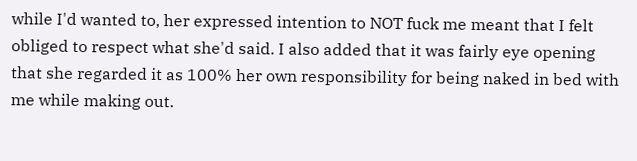while I'd wanted to, her expressed intention to NOT fuck me meant that I felt obliged to respect what she'd said. I also added that it was fairly eye opening that she regarded it as 100% her own responsibility for being naked in bed with me while making out.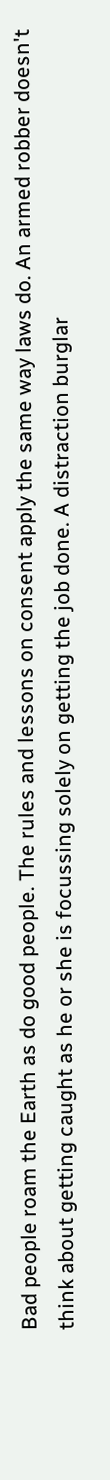Bad people roam the Earth as do good people. The rules and lessons on consent apply the same way laws do. An armed robber doesn't think about getting caught as he or she is focussing solely on getting the job done. A distraction burglar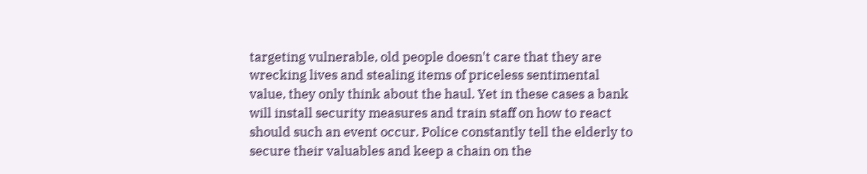targeting vulnerable, old people doesn't care that they are wrecking lives and stealing items of priceless sentimental value, they only think about the haul. Yet in these cases a bank will install security measures and train staff on how to react should such an event occur. Police constantly tell the elderly to secure their valuables and keep a chain on the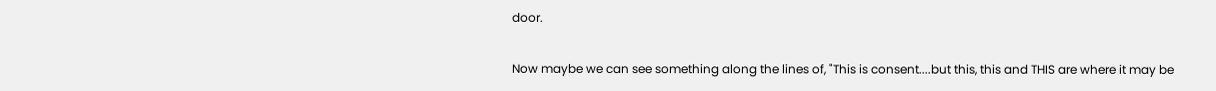door.

Now maybe we can see something along the lines of, "This is consent....but this, this and THIS are where it may be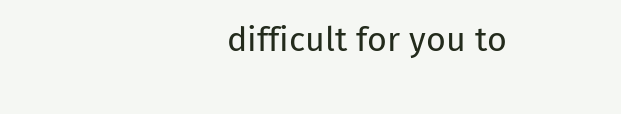difficult for you to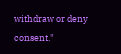withdraw or deny consent."